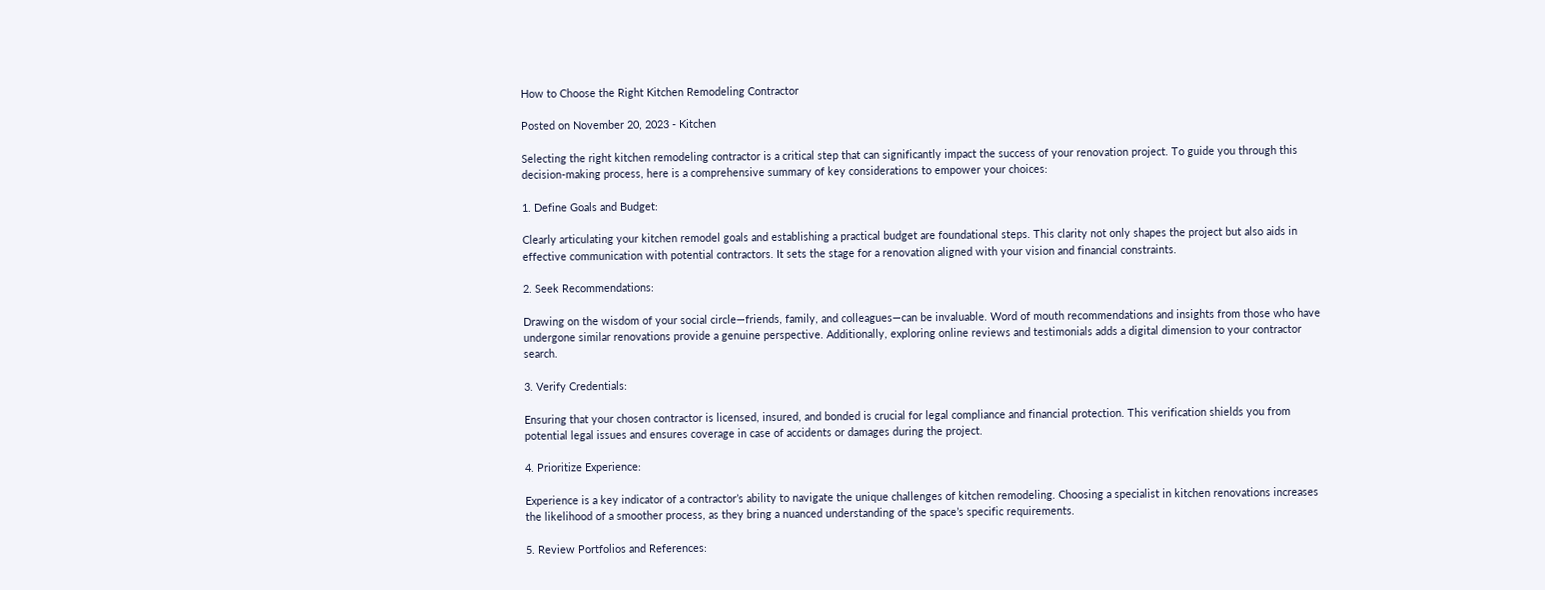How to Choose the Right Kitchen Remodeling Contractor

Posted on November 20, 2023 - Kitchen

Selecting the right kitchen remodeling contractor is a critical step that can significantly impact the success of your renovation project. To guide you through this decision-making process, here is a comprehensive summary of key considerations to empower your choices:

1. Define Goals and Budget:

Clearly articulating your kitchen remodel goals and establishing a practical budget are foundational steps. This clarity not only shapes the project but also aids in effective communication with potential contractors. It sets the stage for a renovation aligned with your vision and financial constraints.

2. Seek Recommendations:

Drawing on the wisdom of your social circle—friends, family, and colleagues—can be invaluable. Word of mouth recommendations and insights from those who have undergone similar renovations provide a genuine perspective. Additionally, exploring online reviews and testimonials adds a digital dimension to your contractor search.

3. Verify Credentials:

Ensuring that your chosen contractor is licensed, insured, and bonded is crucial for legal compliance and financial protection. This verification shields you from potential legal issues and ensures coverage in case of accidents or damages during the project.

4. Prioritize Experience:

Experience is a key indicator of a contractor’s ability to navigate the unique challenges of kitchen remodeling. Choosing a specialist in kitchen renovations increases the likelihood of a smoother process, as they bring a nuanced understanding of the space’s specific requirements.

5. Review Portfolios and References: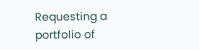Requesting a portfolio of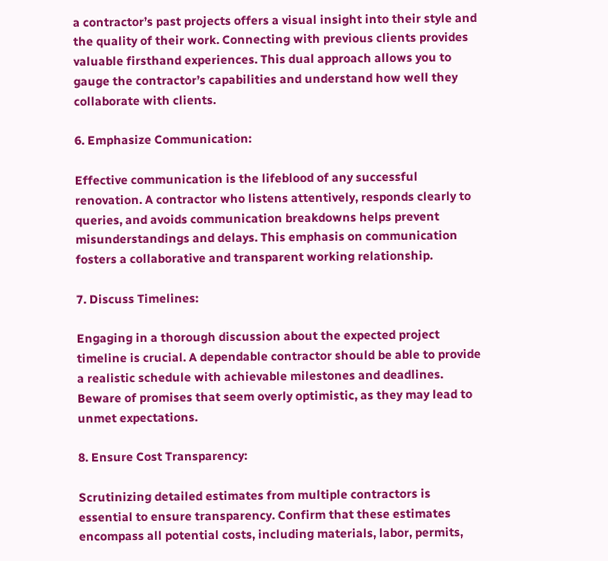a contractor’s past projects offers a visual insight into their style and the quality of their work. Connecting with previous clients provides valuable firsthand experiences. This dual approach allows you to gauge the contractor’s capabilities and understand how well they collaborate with clients.

6. Emphasize Communication:

Effective communication is the lifeblood of any successful renovation. A contractor who listens attentively, responds clearly to queries, and avoids communication breakdowns helps prevent misunderstandings and delays. This emphasis on communication fosters a collaborative and transparent working relationship.

7. Discuss Timelines:

Engaging in a thorough discussion about the expected project timeline is crucial. A dependable contractor should be able to provide a realistic schedule with achievable milestones and deadlines. Beware of promises that seem overly optimistic, as they may lead to unmet expectations.

8. Ensure Cost Transparency:

Scrutinizing detailed estimates from multiple contractors is essential to ensure transparency. Confirm that these estimates encompass all potential costs, including materials, labor, permits,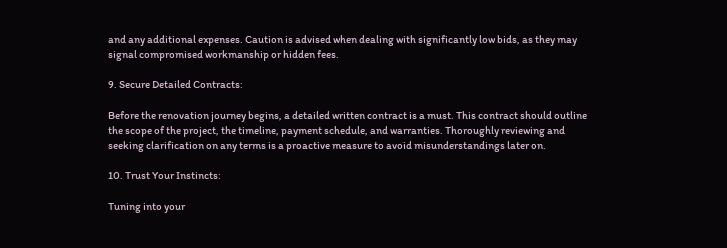and any additional expenses. Caution is advised when dealing with significantly low bids, as they may signal compromised workmanship or hidden fees.

9. Secure Detailed Contracts:

Before the renovation journey begins, a detailed written contract is a must. This contract should outline the scope of the project, the timeline, payment schedule, and warranties. Thoroughly reviewing and seeking clarification on any terms is a proactive measure to avoid misunderstandings later on.

10. Trust Your Instincts:

Tuning into your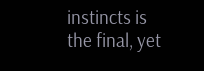instincts is the final, yet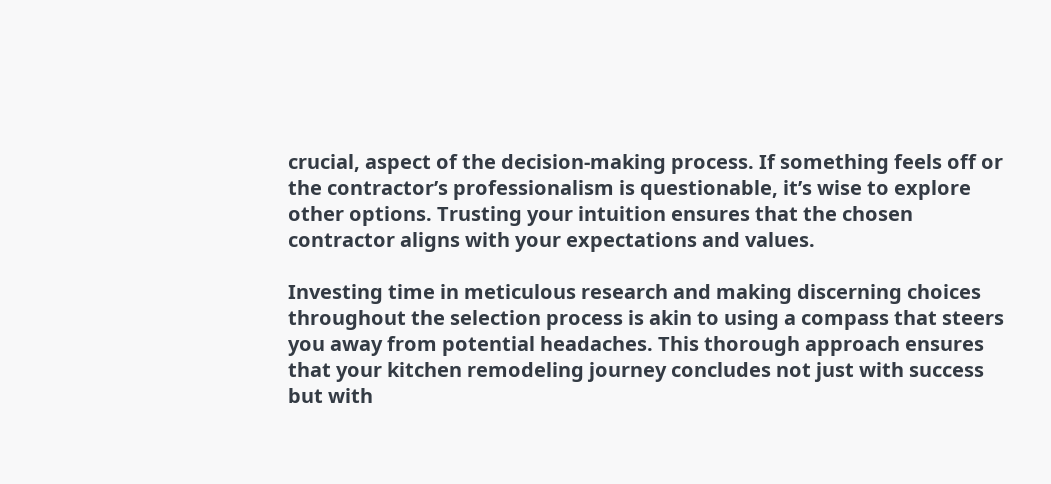crucial, aspect of the decision-making process. If something feels off or the contractor’s professionalism is questionable, it’s wise to explore other options. Trusting your intuition ensures that the chosen contractor aligns with your expectations and values.

Investing time in meticulous research and making discerning choices throughout the selection process is akin to using a compass that steers you away from potential headaches. This thorough approach ensures that your kitchen remodeling journey concludes not just with success but with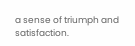a sense of triumph and satisfaction.